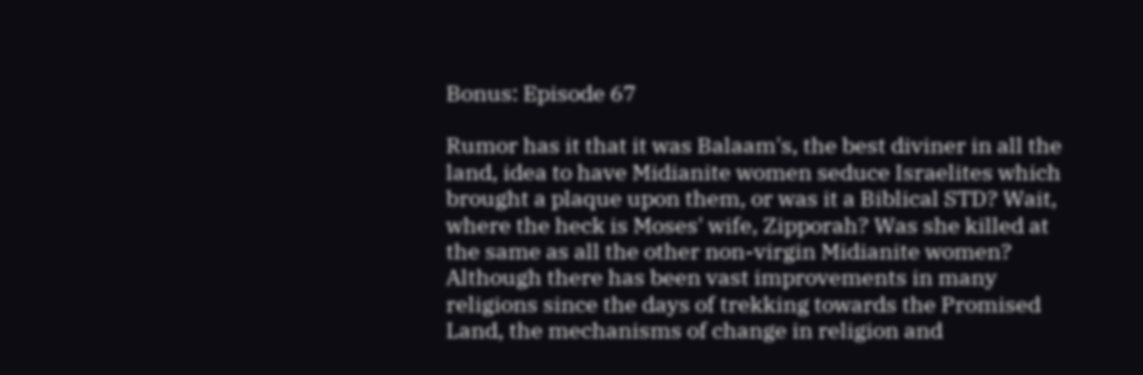Bonus: Episode 67

Rumor has it that it was Balaam's, the best diviner in all the land, idea to have Midianite women seduce Israelites which brought a plaque upon them, or was it a Biblical STD? Wait, where the heck is Moses' wife, Zipporah? Was she killed at the same as all the other non-virgin Midianite women? Although there has been vast improvements in many religions since the days of trekking towards the Promised Land, the mechanisms of change in religion and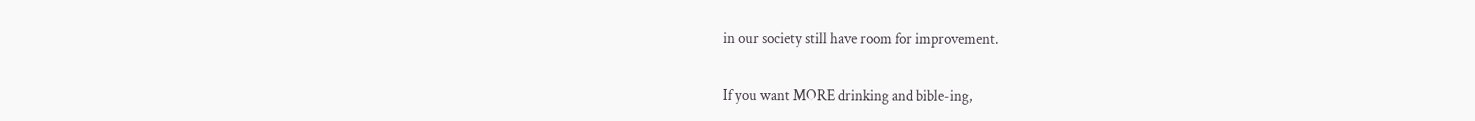in our society still have room for improvement.

If you want MORE drinking and bible-ing,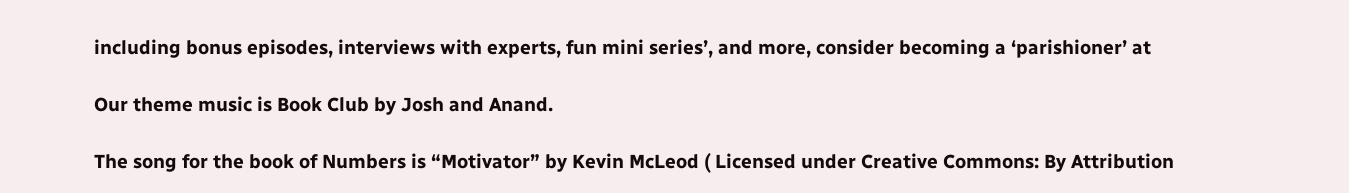including bonus episodes, interviews with experts, fun mini series’, and more, consider becoming a ‘parishioner’ at

Our theme music is Book Club by Josh and Anand.

The song for the book of Numbers is “Motivator” by Kevin McLeod ( Licensed under Creative Commons: By Attribution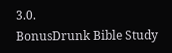3.0.
BonusDrunk Bible Study